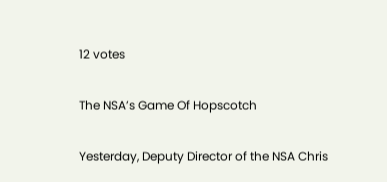12 votes

The NSA’s Game Of Hopscotch

Yesterday, Deputy Director of the NSA Chris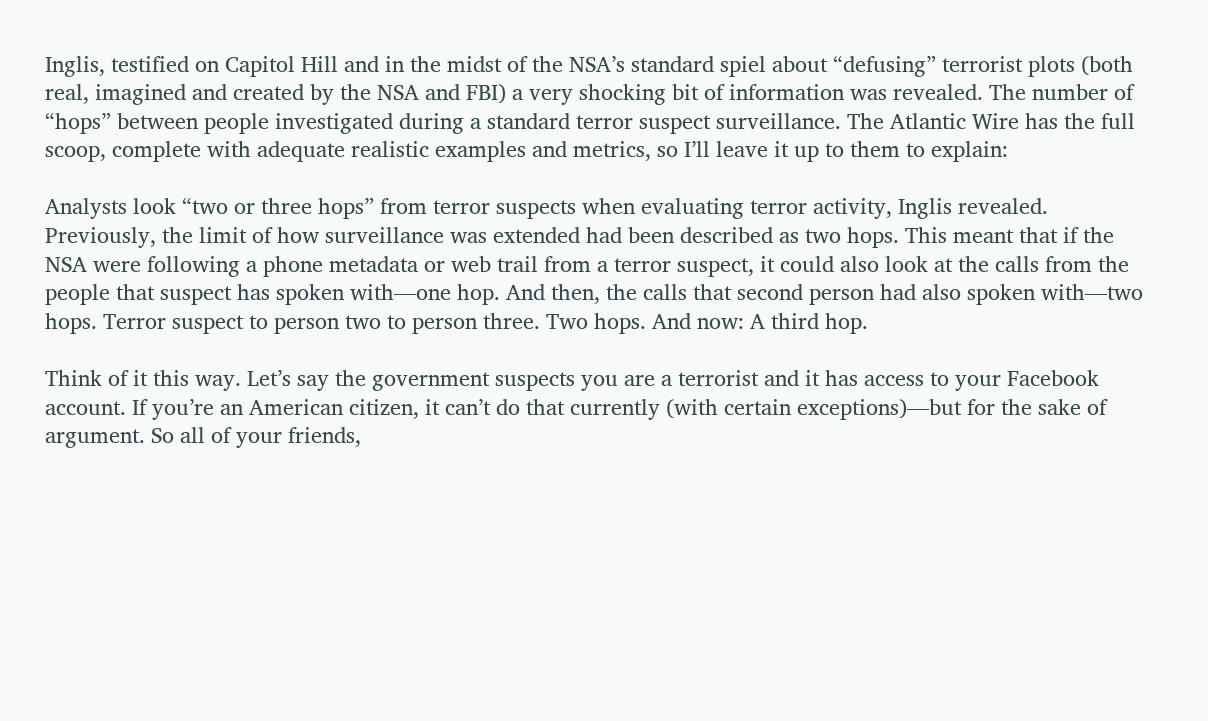Inglis, testified on Capitol Hill and in the midst of the NSA’s standard spiel about “defusing” terrorist plots (both real, imagined and created by the NSA and FBI) a very shocking bit of information was revealed. The number of “hops” between people investigated during a standard terror suspect surveillance. The Atlantic Wire has the full scoop, complete with adequate realistic examples and metrics, so I’ll leave it up to them to explain:

Analysts look “two or three hops” from terror suspects when evaluating terror activity, Inglis revealed. Previously, the limit of how surveillance was extended had been described as two hops. This meant that if the NSA were following a phone metadata or web trail from a terror suspect, it could also look at the calls from the people that suspect has spoken with—one hop. And then, the calls that second person had also spoken with—two hops. Terror suspect to person two to person three. Two hops. And now: A third hop.

Think of it this way. Let’s say the government suspects you are a terrorist and it has access to your Facebook account. If you’re an American citizen, it can’t do that currently (with certain exceptions)—but for the sake of argument. So all of your friends,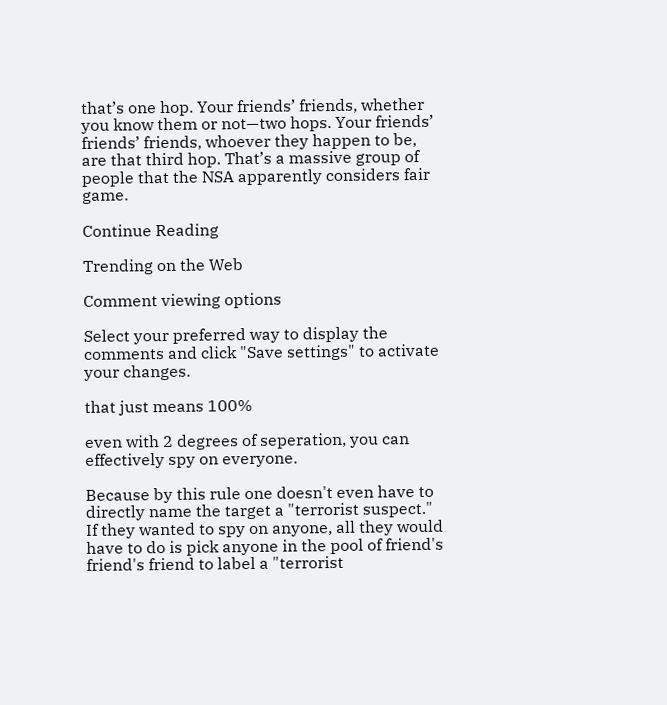that’s one hop. Your friends’ friends, whether you know them or not—two hops. Your friends’ friends’ friends, whoever they happen to be, are that third hop. That’s a massive group of people that the NSA apparently considers fair game.

Continue Reading

Trending on the Web

Comment viewing options

Select your preferred way to display the comments and click "Save settings" to activate your changes.

that just means 100%

even with 2 degrees of seperation, you can effectively spy on everyone.

Because by this rule one doesn't even have to directly name the target a "terrorist suspect." If they wanted to spy on anyone, all they would have to do is pick anyone in the pool of friend's friend's friend to label a "terrorist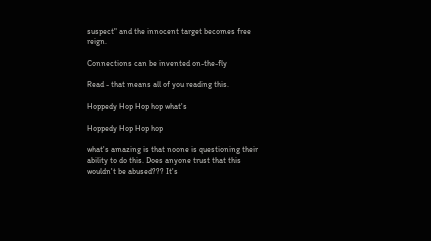suspect" and the innocent target becomes free reign.

Connections can be invented on-the-fly

Read - that means all of you reading this.

Hoppedy Hop Hop hop what's

Hoppedy Hop Hop hop

what's amazing is that noone is questioning their ability to do this. Does anyone trust that this wouldn't be abused??? It's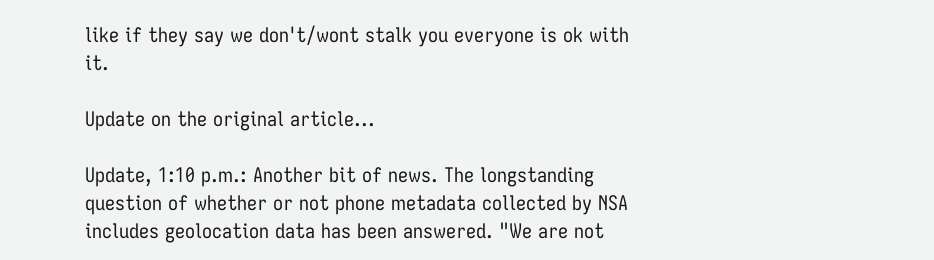like if they say we don't/wont stalk you everyone is ok with it.

Update on the original article...

Update, 1:10 p.m.: Another bit of news. The longstanding question of whether or not phone metadata collected by NSA includes geolocation data has been answered. "We are not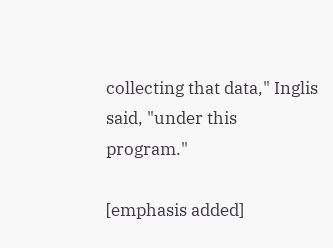collecting that data," Inglis said, "under this program."

[emphasis added]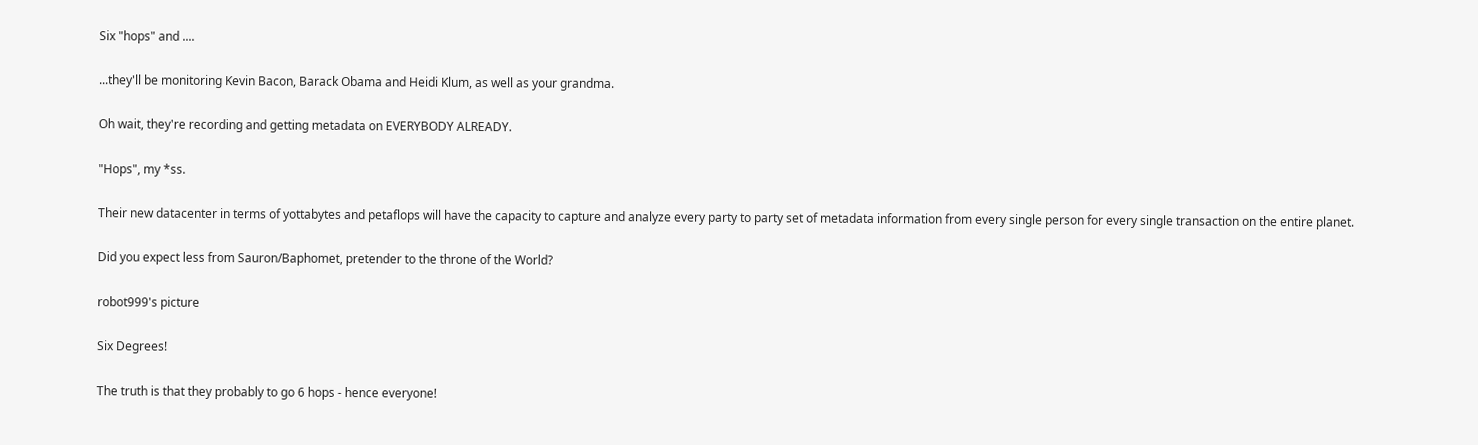Six "hops" and ....

...they'll be monitoring Kevin Bacon, Barack Obama and Heidi Klum, as well as your grandma.

Oh wait, they're recording and getting metadata on EVERYBODY ALREADY.

"Hops", my *ss.

Their new datacenter in terms of yottabytes and petaflops will have the capacity to capture and analyze every party to party set of metadata information from every single person for every single transaction on the entire planet.

Did you expect less from Sauron/Baphomet, pretender to the throne of the World?

robot999's picture

Six Degrees!

The truth is that they probably to go 6 hops - hence everyone!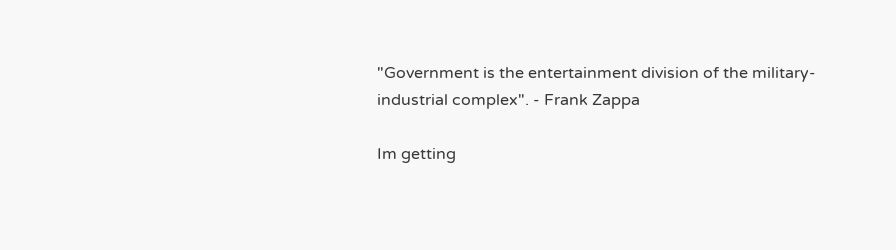"Government is the entertainment division of the military-industrial complex". - Frank Zappa

Im getting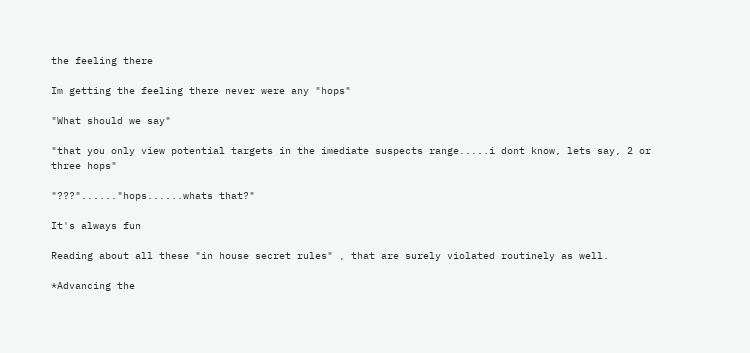the feeling there

Im getting the feeling there never were any "hops"

"What should we say"

"that you only view potential targets in the imediate suspects range.....i dont know, lets say, 2 or three hops"

"???"......"hops......whats that?"

It's always fun

Reading about all these "in house secret rules" , that are surely violated routinely as well.

*Advancing the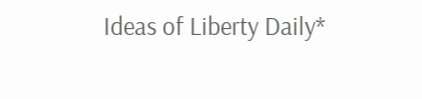Ideas of Liberty Daily*